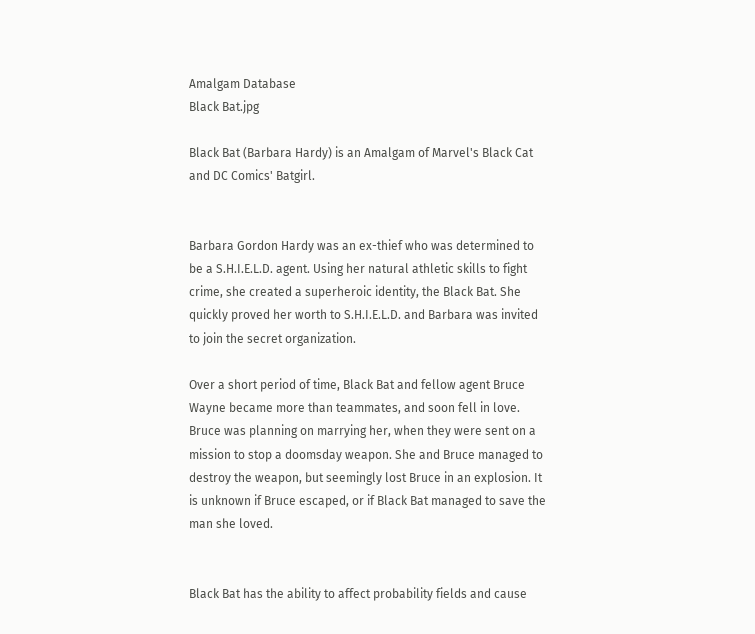Amalgam Database
Black Bat.jpg

Black Bat (Barbara Hardy) is an Amalgam of Marvel's Black Cat and DC Comics' Batgirl.


Barbara Gordon Hardy was an ex-thief who was determined to be a S.H.I.E.L.D. agent. Using her natural athletic skills to fight crime, she created a superheroic identity, the Black Bat. She quickly proved her worth to S.H.I.E.L.D. and Barbara was invited to join the secret organization.

Over a short period of time, Black Bat and fellow agent Bruce Wayne became more than teammates, and soon fell in love. Bruce was planning on marrying her, when they were sent on a mission to stop a doomsday weapon. She and Bruce managed to destroy the weapon, but seemingly lost Bruce in an explosion. It is unknown if Bruce escaped, or if Black Bat managed to save the man she loved.


Black Bat has the ability to affect probability fields and cause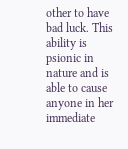other to have bad luck. This ability is psionic in nature and is able to cause anyone in her immediate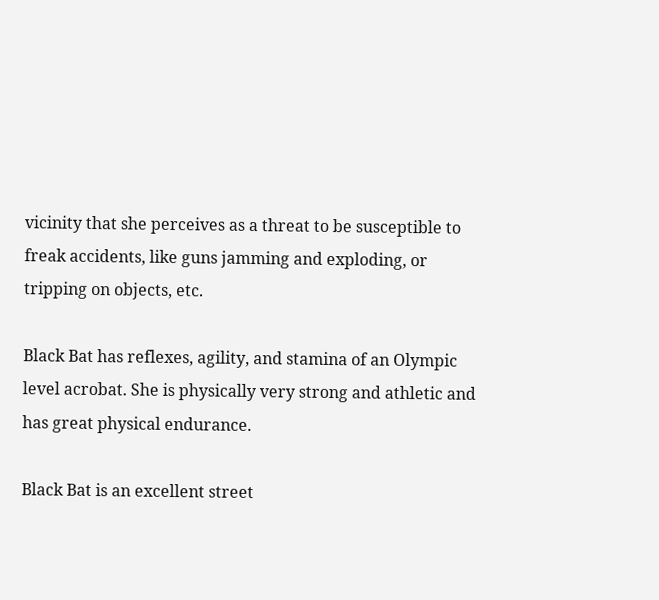vicinity that she perceives as a threat to be susceptible to freak accidents, like guns jamming and exploding, or tripping on objects, etc.

Black Bat has reflexes, agility, and stamina of an Olympic level acrobat. She is physically very strong and athletic and has great physical endurance.

Black Bat is an excellent street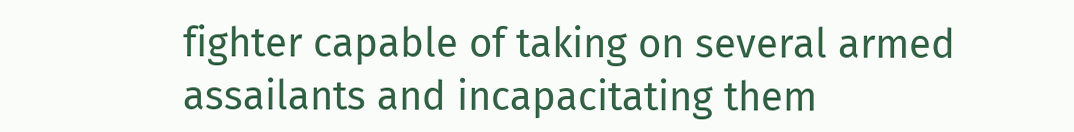fighter capable of taking on several armed assailants and incapacitating them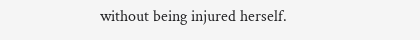without being injured herself.